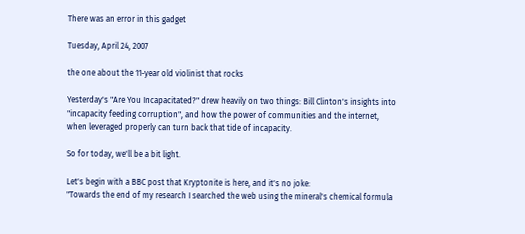There was an error in this gadget

Tuesday, April 24, 2007

the one about the 11-year old violinist that rocks

Yesterday's "Are You Incapacitated?" drew heavily on two things: Bill Clinton's insights into "incapacity feeding corruption", and how the power of communities and the internet, when leveraged properly can turn back that tide of incapacity.

So for today, we'll be a bit light.

Let's begin with a BBC post that Kryptonite is here, and it's no joke:
"Towards the end of my research I searched the web using the mineral's chemical formula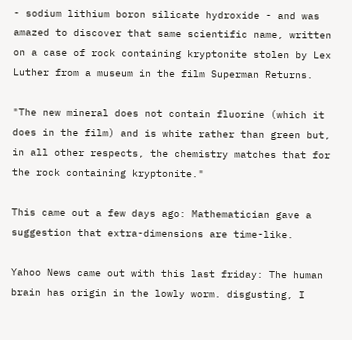- sodium lithium boron silicate hydroxide - and was amazed to discover that same scientific name, written on a case of rock containing kryptonite stolen by Lex Luther from a museum in the film Superman Returns.

"The new mineral does not contain fluorine (which it does in the film) and is white rather than green but, in all other respects, the chemistry matches that for the rock containing kryptonite."

This came out a few days ago: Mathematician gave a suggestion that extra-dimensions are time-like.

Yahoo News came out with this last friday: The human brain has origin in the lowly worm. disgusting, I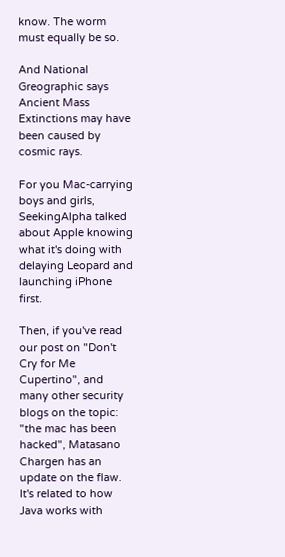know. The worm must equally be so.

And National Greographic says Ancient Mass Extinctions may have been caused by cosmic rays.

For you Mac-carrying boys and girls, SeekingAlpha talked about Apple knowing what it's doing with delaying Leopard and launching iPhone first.

Then, if you've read our post on "Don't Cry for Me Cupertino", and many other security blogs on the topic: "the mac has been hacked", Matasano Chargen has an update on the flaw. It's related to how Java works with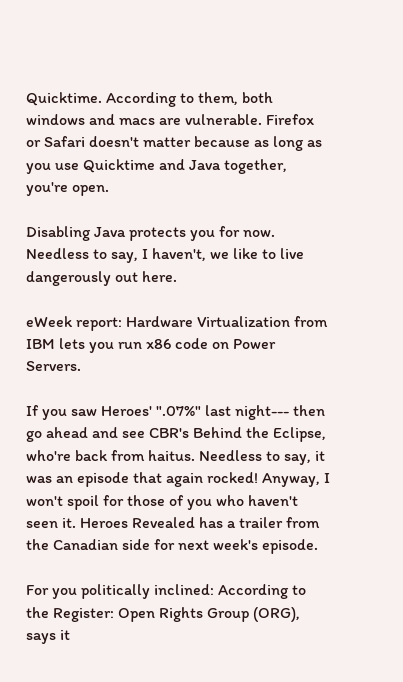Quicktime. According to them, both windows and macs are vulnerable. Firefox or Safari doesn't matter because as long as you use Quicktime and Java together, you're open.

Disabling Java protects you for now. Needless to say, I haven't, we like to live dangerously out here.

eWeek report: Hardware Virtualization from IBM lets you run x86 code on Power Servers.

If you saw Heroes' ".07%" last night--- then go ahead and see CBR's Behind the Eclipse, who're back from haitus. Needless to say, it was an episode that again rocked! Anyway, I won't spoil for those of you who haven't seen it. Heroes Revealed has a trailer from the Canadian side for next week's episode.

For you politically inclined: According to the Register: Open Rights Group (ORG), says it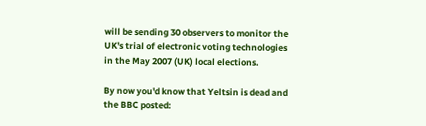will be sending 30 observers to monitor the UK's trial of electronic voting technologies in the May 2007 (UK) local elections.

By now you'd know that Yeltsin is dead and the BBC posted: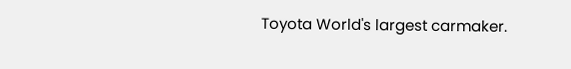Toyota World's largest carmaker.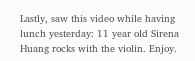Lastly, saw this video while having lunch yesterday: 11 year old Sirena Huang rocks with the violin. Enjoy.